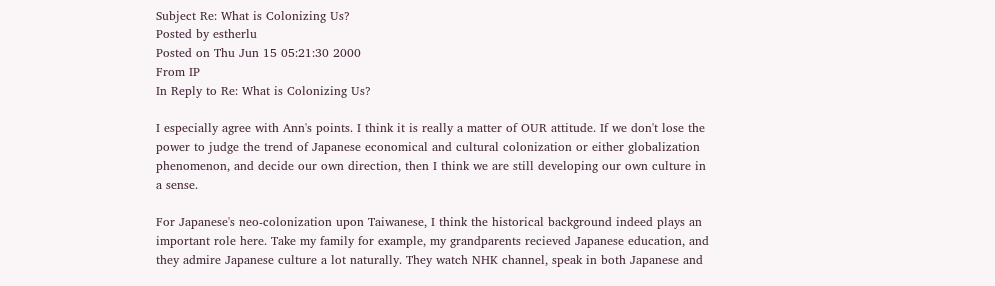Subject Re: What is Colonizing Us?
Posted by estherlu
Posted on Thu Jun 15 05:21:30 2000
From IP
In Reply to Re: What is Colonizing Us?

I especially agree with Ann's points. I think it is really a matter of OUR attitude. If we don't lose the power to judge the trend of Japanese economical and cultural colonization or either globalization phenomenon, and decide our own direction, then I think we are still developing our own culture in a sense.

For Japanese's neo-colonization upon Taiwanese, I think the historical background indeed plays an important role here. Take my family for example, my grandparents recieved Japanese education, and they admire Japanese culture a lot naturally. They watch NHK channel, speak in both Japanese and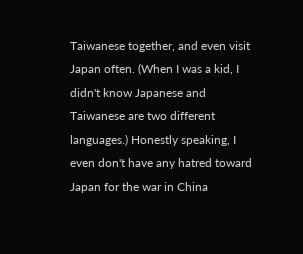Taiwanese together, and even visit Japan often. (When I was a kid, I didn't know Japanese and Taiwanese are two different languages.) Honestly speaking, I even don't have any hatred toward Japan for the war in China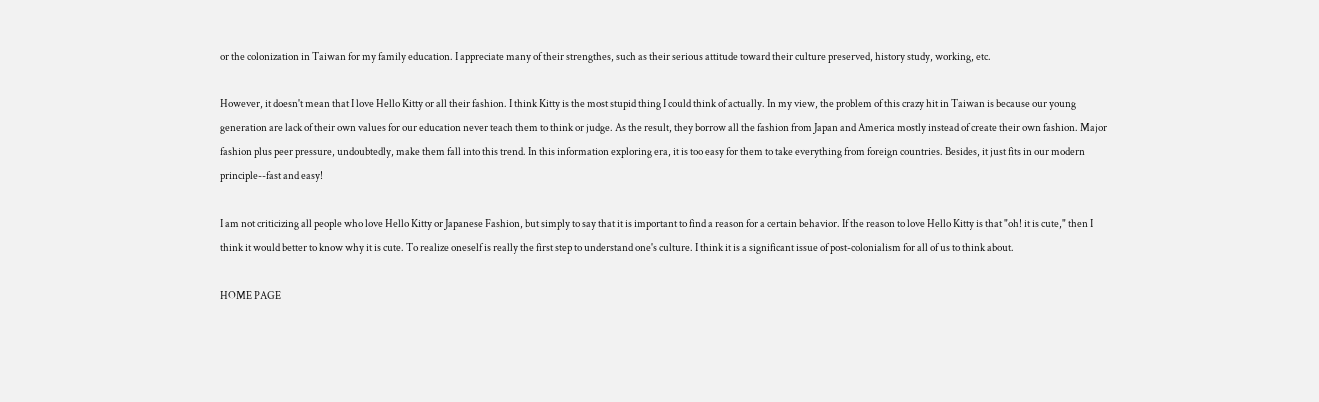or the colonization in Taiwan for my family education. I appreciate many of their strengthes, such as their serious attitude toward their culture preserved, history study, working, etc.

However, it doesn't mean that I love Hello Kitty or all their fashion. I think Kitty is the most stupid thing I could think of actually. In my view, the problem of this crazy hit in Taiwan is because our young generation are lack of their own values for our education never teach them to think or judge. As the result, they borrow all the fashion from Japan and America mostly instead of create their own fashion. Major fashion plus peer pressure, undoubtedly, make them fall into this trend. In this information exploring era, it is too easy for them to take everything from foreign countries. Besides, it just fits in our modern principle--fast and easy!

I am not criticizing all people who love Hello Kitty or Japanese Fashion, but simply to say that it is important to find a reason for a certain behavior. If the reason to love Hello Kitty is that "oh! it is cute," then I think it would better to know why it is cute. To realize oneself is really the first step to understand one's culture. I think it is a significant issue of post-colonialism for all of us to think about.

HOME PAGE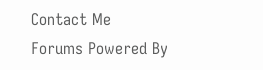Contact Me
Forums Powered By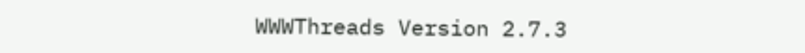WWWThreads Version 2.7.3